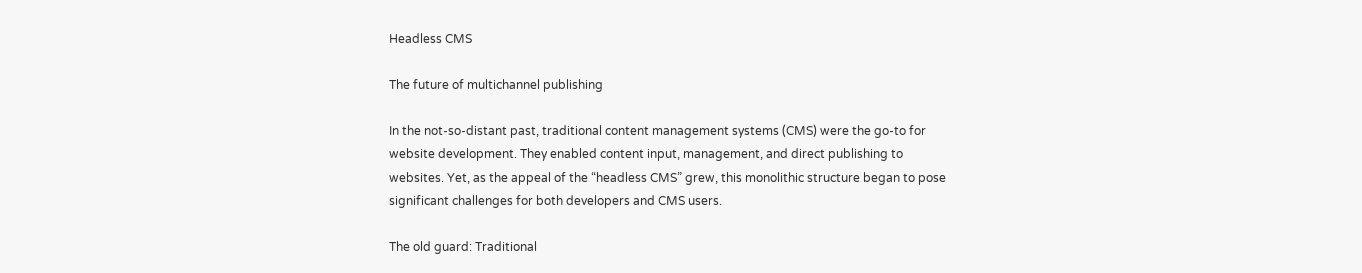Headless CMS

The future of multichannel publishing

In the not-so-distant past, traditional content management systems (CMS) were the go-to for website development. They enabled content input, management, and direct publishing to websites. Yet, as the appeal of the “headless CMS” grew, this monolithic structure began to pose significant challenges for both developers and CMS users.

The old guard: Traditional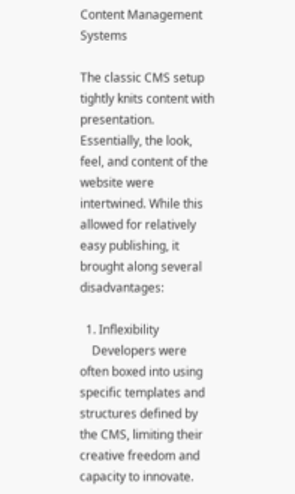Content Management Systems

The classic CMS setup tightly knits content with presentation. Essentially, the look, feel, and content of the website were intertwined. While this allowed for relatively easy publishing, it brought along several disadvantages:

  1. Inflexibility
    Developers were often boxed into using specific templates and structures defined by the CMS, limiting their creative freedom and capacity to innovate.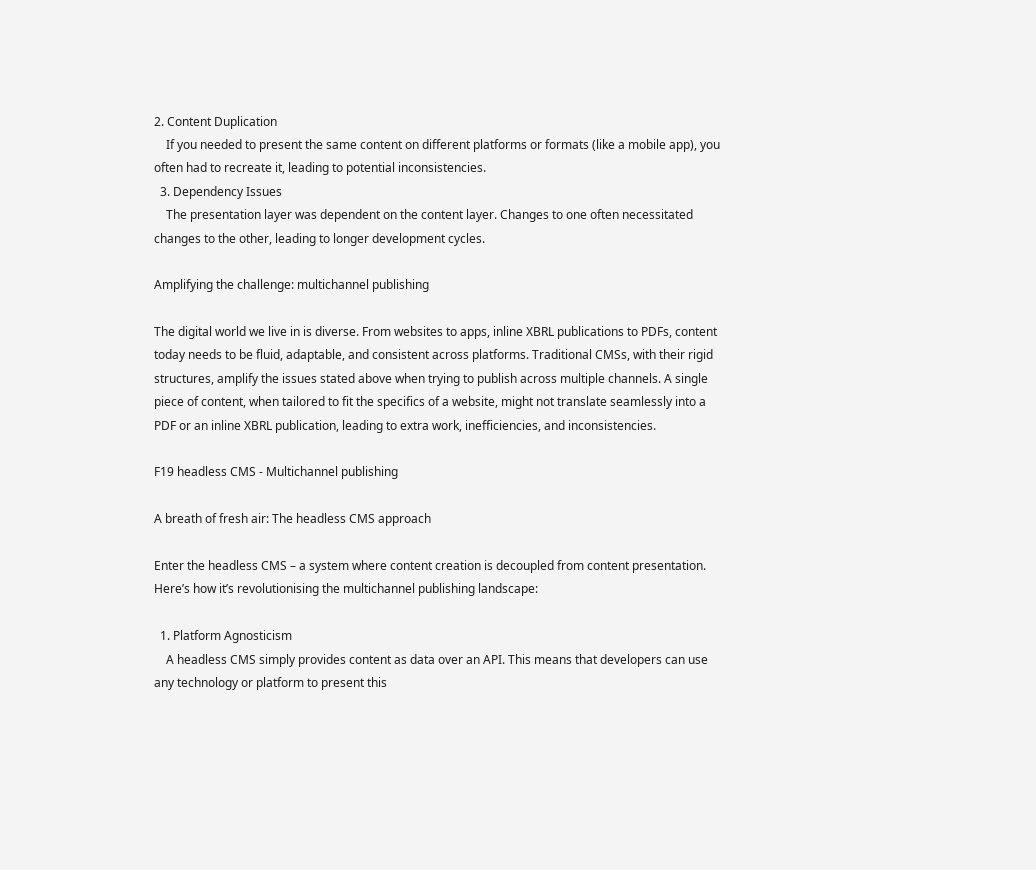2. Content Duplication
    If you needed to present the same content on different platforms or formats (like a mobile app), you often had to recreate it, leading to potential inconsistencies.
  3. Dependency Issues
    The presentation layer was dependent on the content layer. Changes to one often necessitated changes to the other, leading to longer development cycles.

Amplifying the challenge: multichannel publishing

The digital world we live in is diverse. From websites to apps, inline XBRL publications to PDFs, content today needs to be fluid, adaptable, and consistent across platforms. Traditional CMSs, with their rigid structures, amplify the issues stated above when trying to publish across multiple channels. A single piece of content, when tailored to fit the specifics of a website, might not translate seamlessly into a PDF or an inline XBRL publication, leading to extra work, inefficiencies, and inconsistencies.

F19 headless CMS - Multichannel publishing

A breath of fresh air: The headless CMS approach

Enter the headless CMS – a system where content creation is decoupled from content presentation. Here’s how it’s revolutionising the multichannel publishing landscape:

  1. Platform Agnosticism
    A headless CMS simply provides content as data over an API. This means that developers can use any technology or platform to present this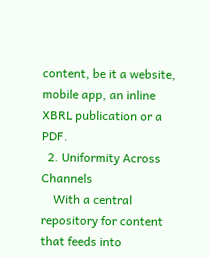content, be it a website, mobile app, an inline XBRL publication or a PDF.
  2. Uniformity Across Channels
    With a central repository for content that feeds into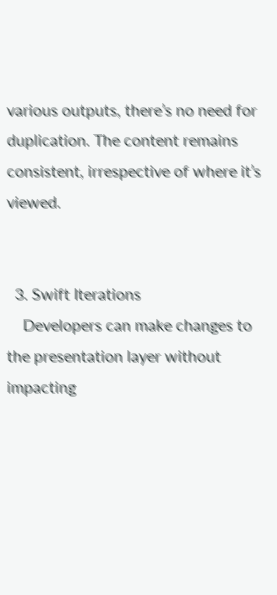various outputs, there’s no need for  duplication. The content remains consistent, irrespective of where it’s viewed.


  3. Swift Iterations
    Developers can make changes to the presentation layer without impacting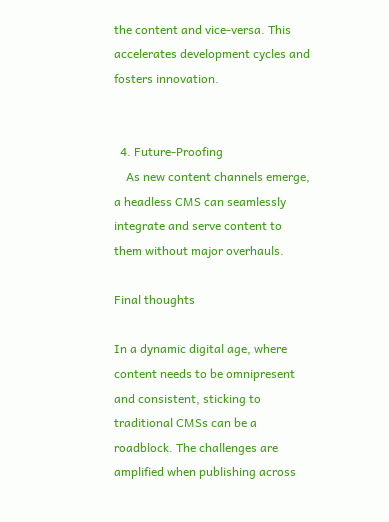the content and vice-versa. This accelerates development cycles and fosters innovation.


  4. Future-Proofing
    As new content channels emerge, a headless CMS can seamlessly integrate and serve content to them without major overhauls.

Final thoughts

In a dynamic digital age, where content needs to be omnipresent and consistent, sticking to traditional CMSs can be a roadblock. The challenges are amplified when publishing across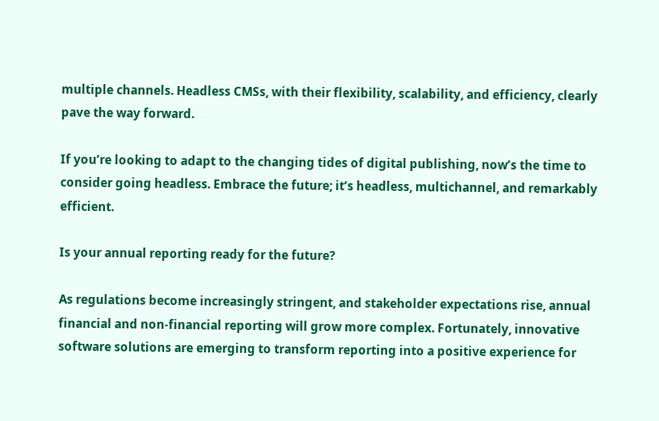multiple channels. Headless CMSs, with their flexibility, scalability, and efficiency, clearly pave the way forward.

If you’re looking to adapt to the changing tides of digital publishing, now’s the time to consider going headless. Embrace the future; it’s headless, multichannel, and remarkably efficient.

Is your annual reporting ready for the future?

As regulations become increasingly stringent, and stakeholder expectations rise, annual financial and non-financial reporting will grow more complex. Fortunately, innovative software solutions are emerging to transform reporting into a positive experience for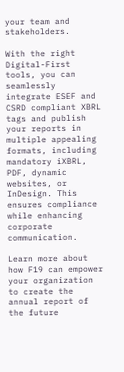your team and stakeholders.

With the right Digital-First tools, you can seamlessly integrate ESEF and CSRD compliant XBRL tags and publish your reports in multiple appealing formats, including mandatory iXBRL, PDF, dynamic websites, or InDesign. This ensures compliance while enhancing corporate communication.

Learn more about how F19 can empower your organization to create the annual report of the future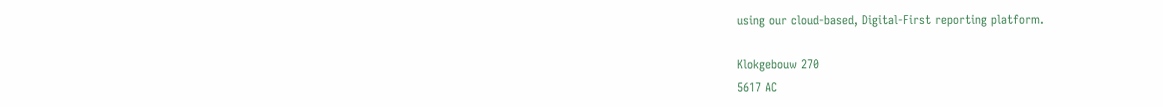using our cloud-based, Digital-First reporting platform.

Klokgebouw 270
5617 AC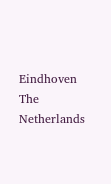Eindhoven
The Netherlands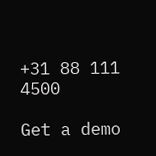+31 88 111 4500

Get a demo